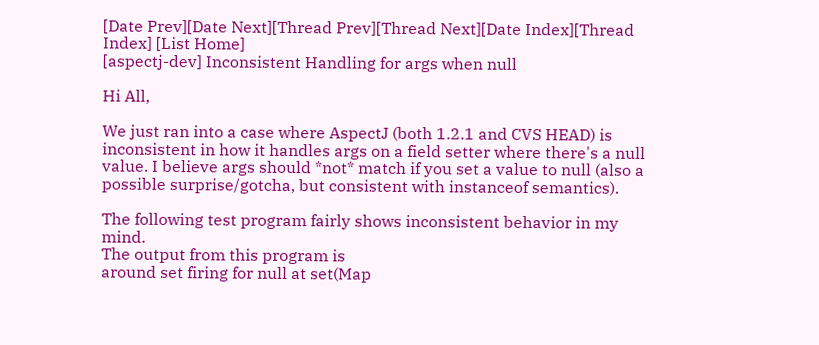[Date Prev][Date Next][Thread Prev][Thread Next][Date Index][Thread Index] [List Home]
[aspectj-dev] Inconsistent Handling for args when null

Hi All,

We just ran into a case where AspectJ (both 1.2.1 and CVS HEAD) is
inconsistent in how it handles args on a field setter where there's a null
value. I believe args should *not* match if you set a value to null (also a
possible surprise/gotcha, but consistent with instanceof semantics).

The following test program fairly shows inconsistent behavior in my mind.
The output from this program is
around set firing for null at set(Map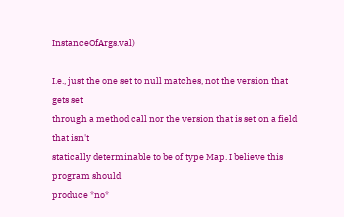InstanceOfArgs.val)

I.e., just the one set to null matches, not the version that gets set
through a method call nor the version that is set on a field that isn't
statically determinable to be of type Map. I believe this program should
produce *no*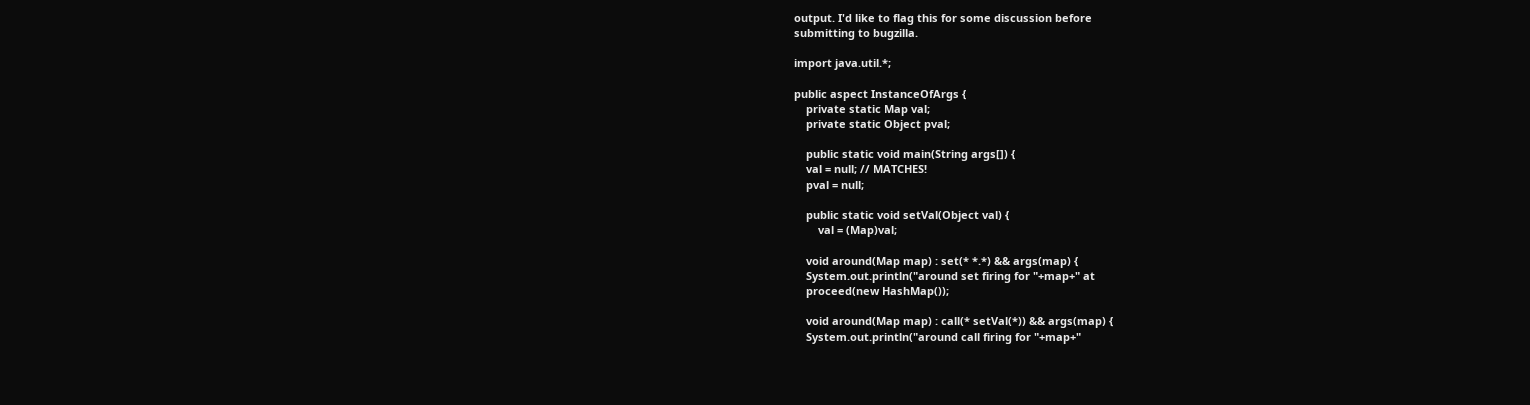output. I'd like to flag this for some discussion before
submitting to bugzilla.

import java.util.*;

public aspect InstanceOfArgs {
    private static Map val;
    private static Object pval;

    public static void main(String args[]) {
    val = null; // MATCHES!
    pval = null;

    public static void setVal(Object val) {
        val = (Map)val;

    void around(Map map) : set(* *.*) && args(map) {
    System.out.println("around set firing for "+map+" at
    proceed(new HashMap());

    void around(Map map) : call(* setVal(*)) && args(map) {
    System.out.println("around call firing for "+map+"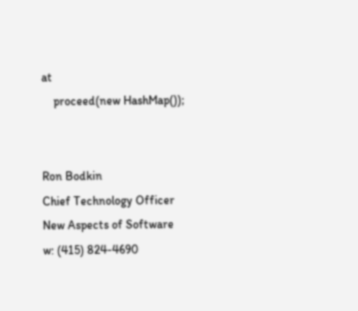at
    proceed(new HashMap());


Ron Bodkin
Chief Technology Officer
New Aspects of Software
w: (415) 824-4690